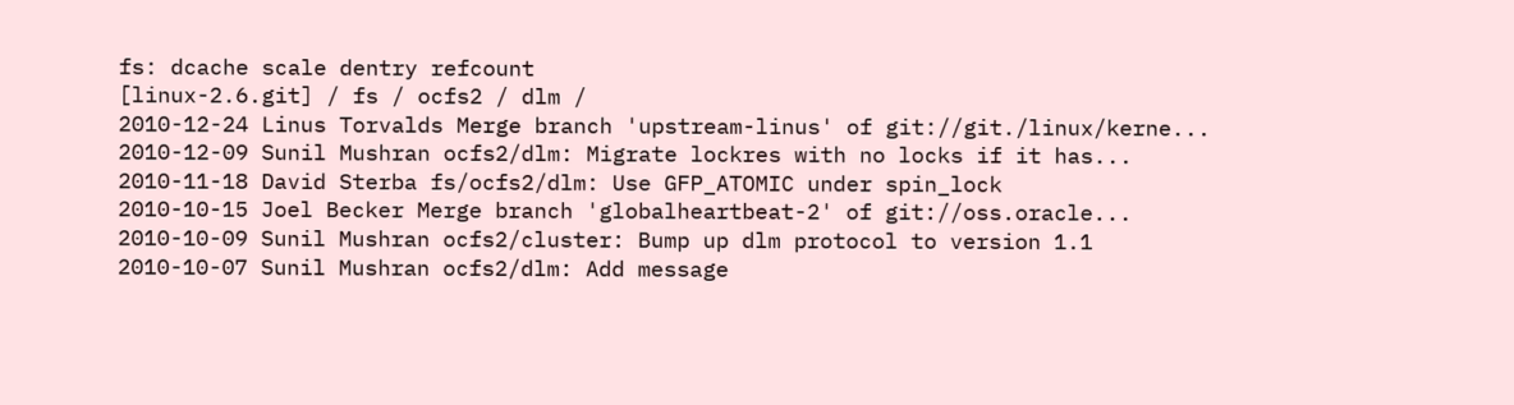fs: dcache scale dentry refcount
[linux-2.6.git] / fs / ocfs2 / dlm /
2010-12-24 Linus Torvalds Merge branch 'upstream-linus' of git://git./linux/kerne...
2010-12-09 Sunil Mushran ocfs2/dlm: Migrate lockres with no locks if it has...
2010-11-18 David Sterba fs/ocfs2/dlm: Use GFP_ATOMIC under spin_lock
2010-10-15 Joel Becker Merge branch 'globalheartbeat-2' of git://oss.oracle...
2010-10-09 Sunil Mushran ocfs2/cluster: Bump up dlm protocol to version 1.1
2010-10-07 Sunil Mushran ocfs2/dlm: Add message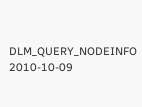DLM_QUERY_NODEINFO
2010-10-09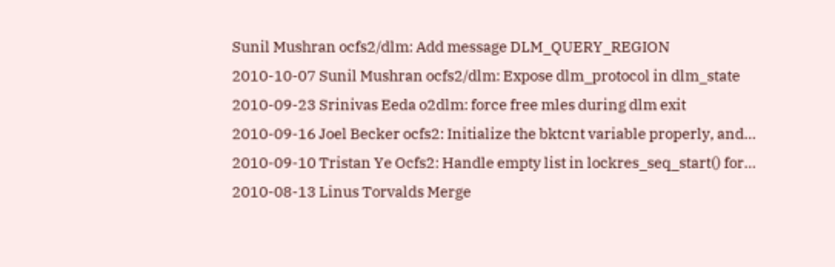Sunil Mushran ocfs2/dlm: Add message DLM_QUERY_REGION
2010-10-07 Sunil Mushran ocfs2/dlm: Expose dlm_protocol in dlm_state
2010-09-23 Srinivas Eeda o2dlm: force free mles during dlm exit
2010-09-16 Joel Becker ocfs2: Initialize the bktcnt variable properly, and...
2010-09-10 Tristan Ye Ocfs2: Handle empty list in lockres_seq_start() for...
2010-08-13 Linus Torvalds Merge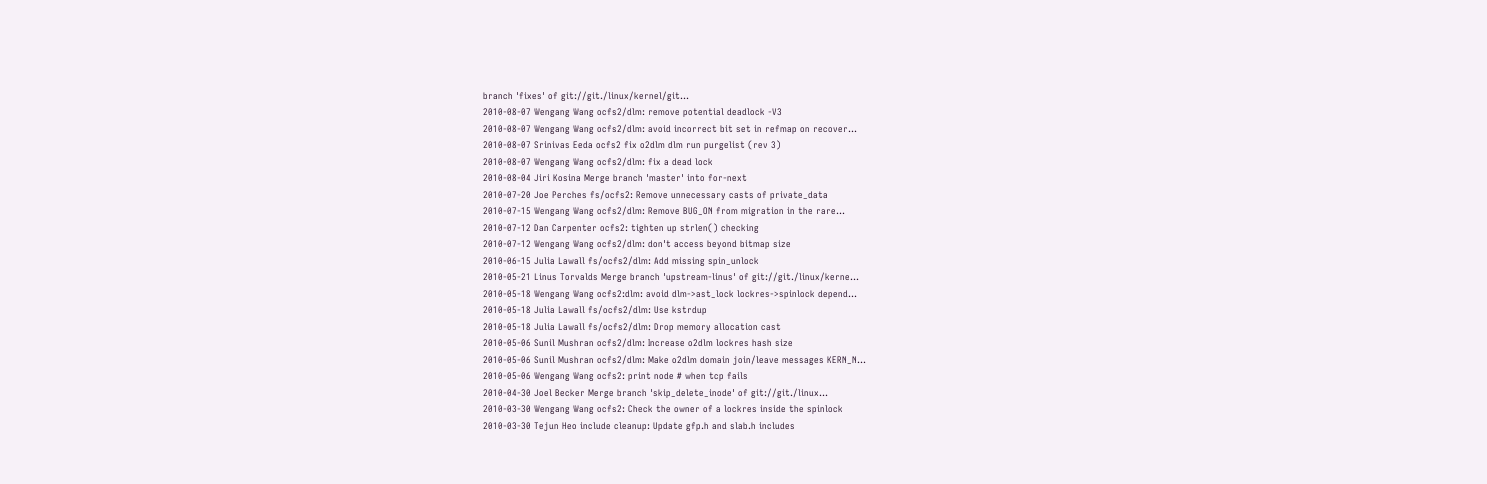branch 'fixes' of git://git./linux/kernel/git...
2010-08-07 Wengang Wang ocfs2/dlm: remove potential deadlock -V3
2010-08-07 Wengang Wang ocfs2/dlm: avoid incorrect bit set in refmap on recover...
2010-08-07 Srinivas Eeda ocfs2 fix o2dlm dlm run purgelist (rev 3)
2010-08-07 Wengang Wang ocfs2/dlm: fix a dead lock
2010-08-04 Jiri Kosina Merge branch 'master' into for-next
2010-07-20 Joe Perches fs/ocfs2: Remove unnecessary casts of private_data
2010-07-15 Wengang Wang ocfs2/dlm: Remove BUG_ON from migration in the rare...
2010-07-12 Dan Carpenter ocfs2: tighten up strlen() checking
2010-07-12 Wengang Wang ocfs2/dlm: don't access beyond bitmap size
2010-06-15 Julia Lawall fs/ocfs2/dlm: Add missing spin_unlock
2010-05-21 Linus Torvalds Merge branch 'upstream-linus' of git://git./linux/kerne...
2010-05-18 Wengang Wang ocfs2:dlm: avoid dlm->ast_lock lockres->spinlock depend...
2010-05-18 Julia Lawall fs/ocfs2/dlm: Use kstrdup
2010-05-18 Julia Lawall fs/ocfs2/dlm: Drop memory allocation cast
2010-05-06 Sunil Mushran ocfs2/dlm: Increase o2dlm lockres hash size
2010-05-06 Sunil Mushran ocfs2/dlm: Make o2dlm domain join/leave messages KERN_N...
2010-05-06 Wengang Wang ocfs2: print node # when tcp fails
2010-04-30 Joel Becker Merge branch 'skip_delete_inode' of git://git./linux...
2010-03-30 Wengang Wang ocfs2: Check the owner of a lockres inside the spinlock
2010-03-30 Tejun Heo include cleanup: Update gfp.h and slab.h includes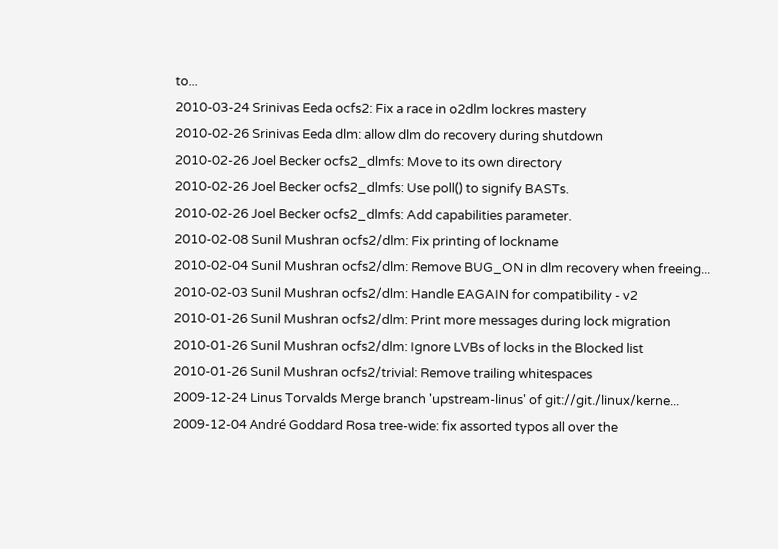to...
2010-03-24 Srinivas Eeda ocfs2: Fix a race in o2dlm lockres mastery
2010-02-26 Srinivas Eeda dlm: allow dlm do recovery during shutdown
2010-02-26 Joel Becker ocfs2_dlmfs: Move to its own directory
2010-02-26 Joel Becker ocfs2_dlmfs: Use poll() to signify BASTs.
2010-02-26 Joel Becker ocfs2_dlmfs: Add capabilities parameter.
2010-02-08 Sunil Mushran ocfs2/dlm: Fix printing of lockname
2010-02-04 Sunil Mushran ocfs2/dlm: Remove BUG_ON in dlm recovery when freeing...
2010-02-03 Sunil Mushran ocfs2/dlm: Handle EAGAIN for compatibility - v2
2010-01-26 Sunil Mushran ocfs2/dlm: Print more messages during lock migration
2010-01-26 Sunil Mushran ocfs2/dlm: Ignore LVBs of locks in the Blocked list
2010-01-26 Sunil Mushran ocfs2/trivial: Remove trailing whitespaces
2009-12-24 Linus Torvalds Merge branch 'upstream-linus' of git://git./linux/kerne...
2009-12-04 André Goddard Rosa tree-wide: fix assorted typos all over the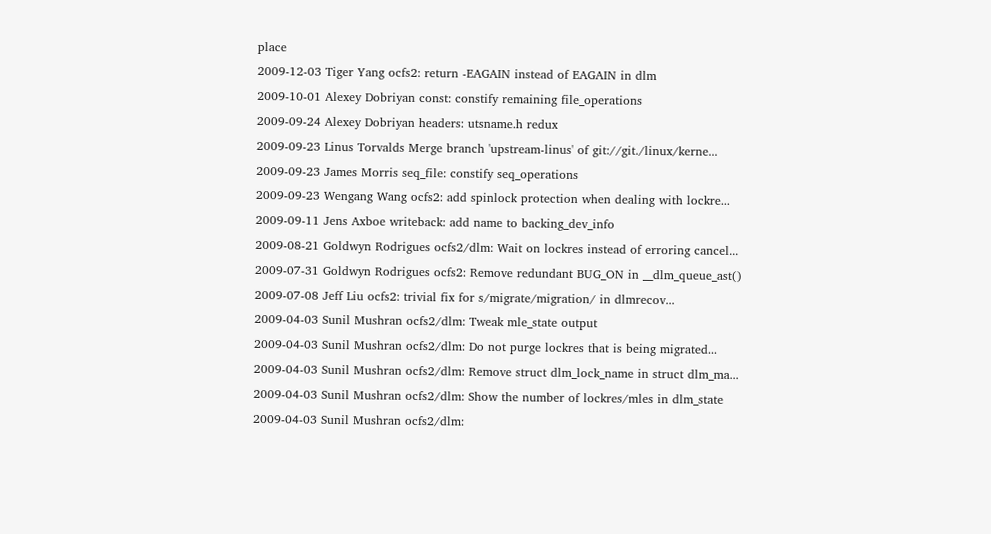place
2009-12-03 Tiger Yang ocfs2: return -EAGAIN instead of EAGAIN in dlm
2009-10-01 Alexey Dobriyan const: constify remaining file_operations
2009-09-24 Alexey Dobriyan headers: utsname.h redux
2009-09-23 Linus Torvalds Merge branch 'upstream-linus' of git://git./linux/kerne...
2009-09-23 James Morris seq_file: constify seq_operations
2009-09-23 Wengang Wang ocfs2: add spinlock protection when dealing with lockre...
2009-09-11 Jens Axboe writeback: add name to backing_dev_info
2009-08-21 Goldwyn Rodrigues ocfs2/dlm: Wait on lockres instead of erroring cancel...
2009-07-31 Goldwyn Rodrigues ocfs2: Remove redundant BUG_ON in __dlm_queue_ast()
2009-07-08 Jeff Liu ocfs2: trivial fix for s/migrate/migration/ in dlmrecov...
2009-04-03 Sunil Mushran ocfs2/dlm: Tweak mle_state output
2009-04-03 Sunil Mushran ocfs2/dlm: Do not purge lockres that is being migrated...
2009-04-03 Sunil Mushran ocfs2/dlm: Remove struct dlm_lock_name in struct dlm_ma...
2009-04-03 Sunil Mushran ocfs2/dlm: Show the number of lockres/mles in dlm_state
2009-04-03 Sunil Mushran ocfs2/dlm: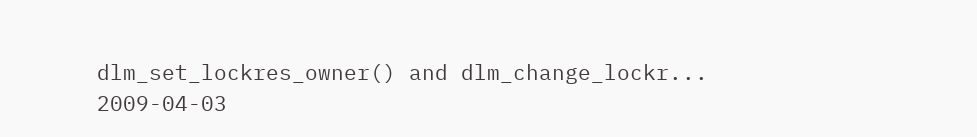dlm_set_lockres_owner() and dlm_change_lockr...
2009-04-03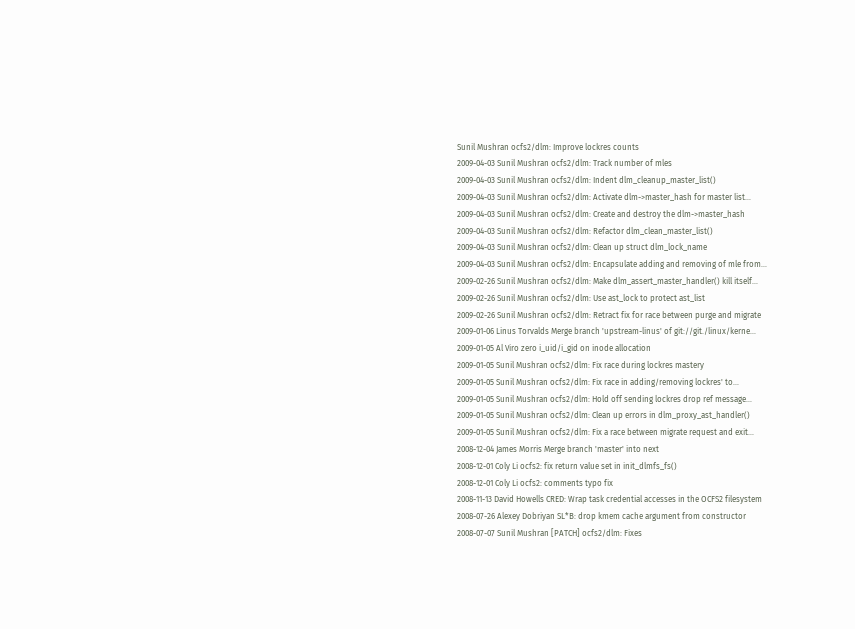Sunil Mushran ocfs2/dlm: Improve lockres counts
2009-04-03 Sunil Mushran ocfs2/dlm: Track number of mles
2009-04-03 Sunil Mushran ocfs2/dlm: Indent dlm_cleanup_master_list()
2009-04-03 Sunil Mushran ocfs2/dlm: Activate dlm->master_hash for master list...
2009-04-03 Sunil Mushran ocfs2/dlm: Create and destroy the dlm->master_hash
2009-04-03 Sunil Mushran ocfs2/dlm: Refactor dlm_clean_master_list()
2009-04-03 Sunil Mushran ocfs2/dlm: Clean up struct dlm_lock_name
2009-04-03 Sunil Mushran ocfs2/dlm: Encapsulate adding and removing of mle from...
2009-02-26 Sunil Mushran ocfs2/dlm: Make dlm_assert_master_handler() kill itself...
2009-02-26 Sunil Mushran ocfs2/dlm: Use ast_lock to protect ast_list
2009-02-26 Sunil Mushran ocfs2/dlm: Retract fix for race between purge and migrate
2009-01-06 Linus Torvalds Merge branch 'upstream-linus' of git://git./linux/kerne...
2009-01-05 Al Viro zero i_uid/i_gid on inode allocation
2009-01-05 Sunil Mushran ocfs2/dlm: Fix race during lockres mastery
2009-01-05 Sunil Mushran ocfs2/dlm: Fix race in adding/removing lockres' to...
2009-01-05 Sunil Mushran ocfs2/dlm: Hold off sending lockres drop ref message...
2009-01-05 Sunil Mushran ocfs2/dlm: Clean up errors in dlm_proxy_ast_handler()
2009-01-05 Sunil Mushran ocfs2/dlm: Fix a race between migrate request and exit...
2008-12-04 James Morris Merge branch 'master' into next
2008-12-01 Coly Li ocfs2: fix return value set in init_dlmfs_fs()
2008-12-01 Coly Li ocfs2: comments typo fix
2008-11-13 David Howells CRED: Wrap task credential accesses in the OCFS2 filesystem
2008-07-26 Alexey Dobriyan SL*B: drop kmem cache argument from constructor
2008-07-07 Sunil Mushran [PATCH] ocfs2/dlm: Fixes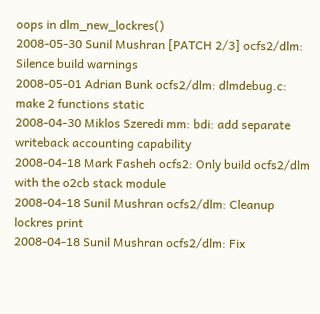oops in dlm_new_lockres()
2008-05-30 Sunil Mushran [PATCH 2/3] ocfs2/dlm: Silence build warnings
2008-05-01 Adrian Bunk ocfs2/dlm: dlmdebug.c: make 2 functions static
2008-04-30 Miklos Szeredi mm: bdi: add separate writeback accounting capability
2008-04-18 Mark Fasheh ocfs2: Only build ocfs2/dlm with the o2cb stack module
2008-04-18 Sunil Mushran ocfs2/dlm: Cleanup lockres print
2008-04-18 Sunil Mushran ocfs2/dlm: Fix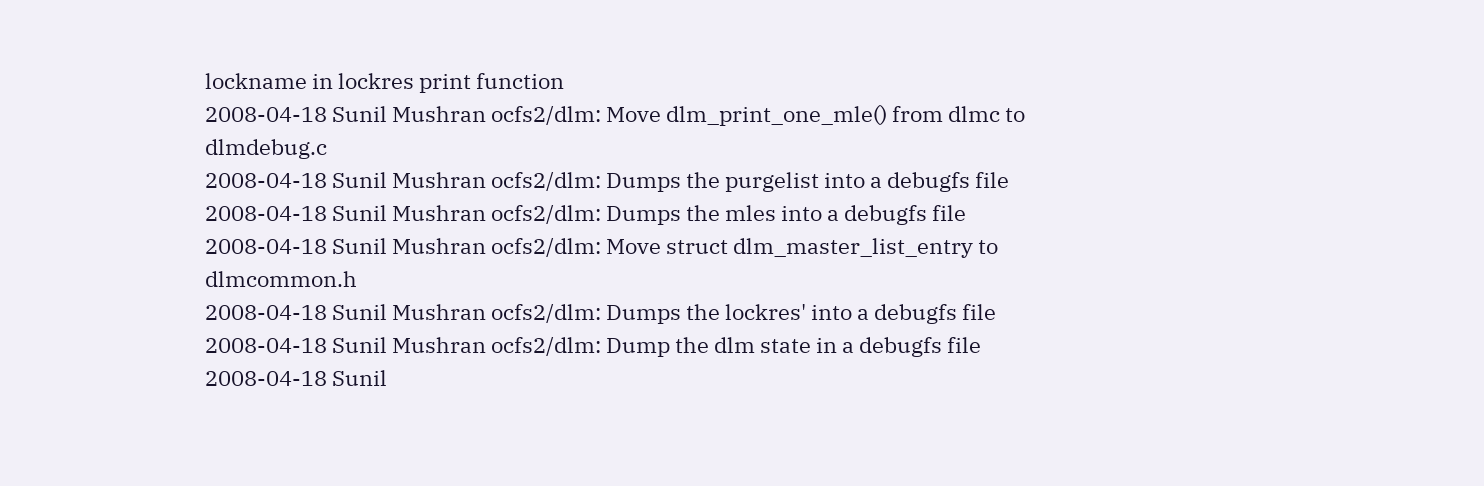lockname in lockres print function
2008-04-18 Sunil Mushran ocfs2/dlm: Move dlm_print_one_mle() from dlmc to dlmdebug.c
2008-04-18 Sunil Mushran ocfs2/dlm: Dumps the purgelist into a debugfs file
2008-04-18 Sunil Mushran ocfs2/dlm: Dumps the mles into a debugfs file
2008-04-18 Sunil Mushran ocfs2/dlm: Move struct dlm_master_list_entry to dlmcommon.h
2008-04-18 Sunil Mushran ocfs2/dlm: Dumps the lockres' into a debugfs file
2008-04-18 Sunil Mushran ocfs2/dlm: Dump the dlm state in a debugfs file
2008-04-18 Sunil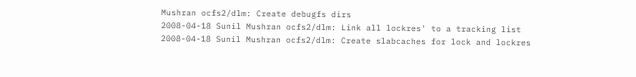Mushran ocfs2/dlm: Create debugfs dirs
2008-04-18 Sunil Mushran ocfs2/dlm: Link all lockres' to a tracking list
2008-04-18 Sunil Mushran ocfs2/dlm: Create slabcaches for lock and lockres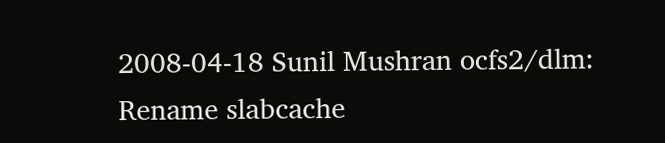2008-04-18 Sunil Mushran ocfs2/dlm: Rename slabcache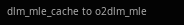dlm_mle_cache to o2dlm_mle